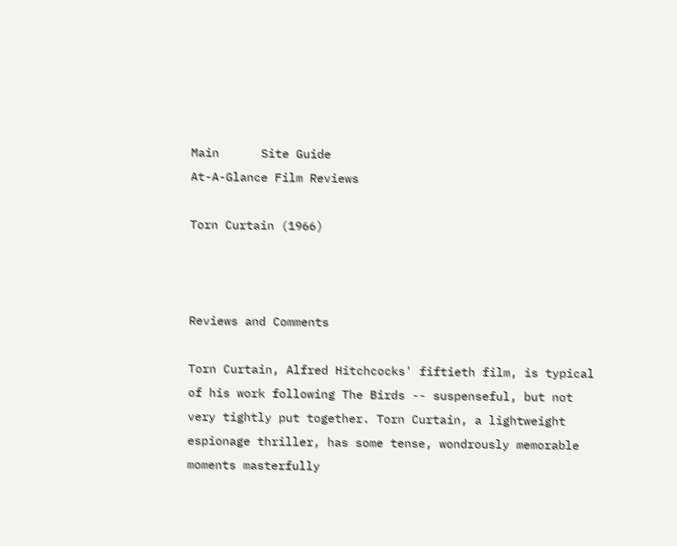Main      Site Guide
At-A-Glance Film Reviews

Torn Curtain (1966)



Reviews and Comments

Torn Curtain, Alfred Hitchcocks' fiftieth film, is typical of his work following The Birds -- suspenseful, but not very tightly put together. Torn Curtain, a lightweight espionage thriller, has some tense, wondrously memorable moments masterfully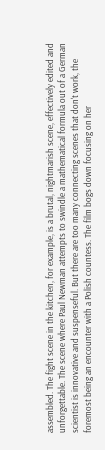assembled. The fight scene in the kitchen, for example, is a brutal, nightmarish scene, effectively edited and unforgettable. The scene where Paul Newman attempts to swindle a mathematical formula out of a German scientist is innovative and suspenseful. But there are too many connecting scenes that don't work, the foremost being an encounter with a Polish countess. The film bogs down focusing on her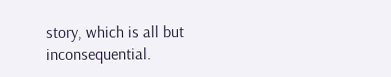story, which is all but inconsequential.